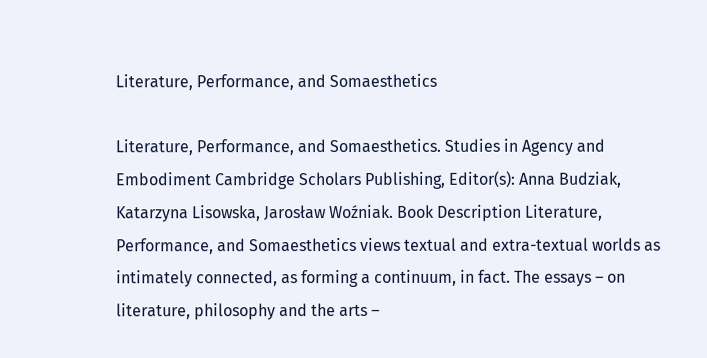Literature, Performance, and Somaesthetics

Literature, Performance, and Somaesthetics. Studies in Agency and Embodiment Cambridge Scholars Publishing, Editor(s): Anna Budziak, Katarzyna Lisowska, Jarosław Woźniak. Book Description Literature, Performance, and Somaesthetics views textual and extra-textual worlds as intimately connected, as forming a continuum, in fact. The essays – on literature, philosophy and the arts –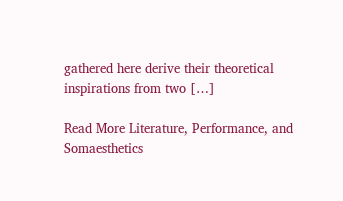gathered here derive their theoretical inspirations from two […]

Read More Literature, Performance, and Somaesthetics